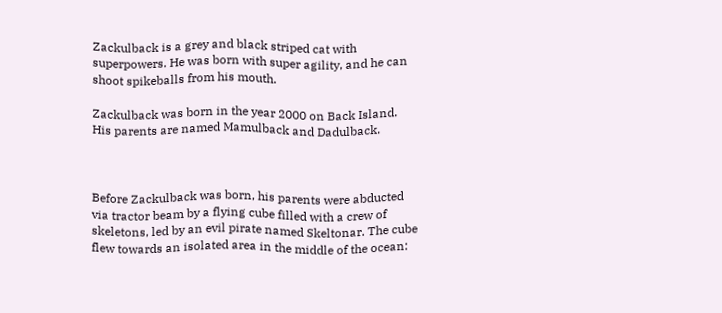Zackulback is a grey and black striped cat with superpowers. He was born with super agility, and he can shoot spikeballs from his mouth.

Zackulback was born in the year 2000 on Back Island. His parents are named Mamulback and Dadulback.



Before Zackulback was born, his parents were abducted via tractor beam by a flying cube filled with a crew of skeletons, led by an evil pirate named Skeltonar. The cube flew towards an isolated area in the middle of the ocean: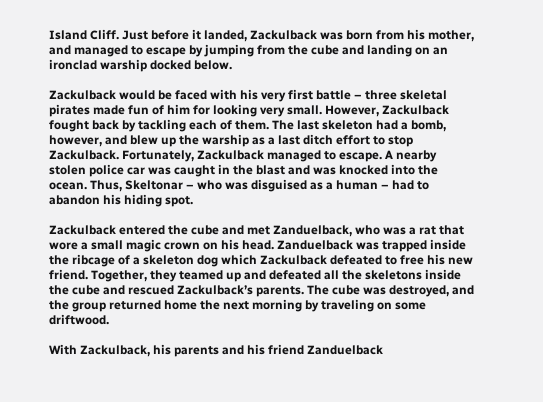Island Cliff. Just before it landed, Zackulback was born from his mother, and managed to escape by jumping from the cube and landing on an ironclad warship docked below.

Zackulback would be faced with his very first battle – three skeletal pirates made fun of him for looking very small. However, Zackulback fought back by tackling each of them. The last skeleton had a bomb, however, and blew up the warship as a last ditch effort to stop Zackulback. Fortunately, Zackulback managed to escape. A nearby stolen police car was caught in the blast and was knocked into the ocean. Thus, Skeltonar – who was disguised as a human – had to abandon his hiding spot.

Zackulback entered the cube and met Zanduelback, who was a rat that wore a small magic crown on his head. Zanduelback was trapped inside the ribcage of a skeleton dog which Zackulback defeated to free his new friend. Together, they teamed up and defeated all the skeletons inside the cube and rescued Zackulback’s parents. The cube was destroyed, and the group returned home the next morning by traveling on some driftwood.

With Zackulback, his parents and his friend Zanduelback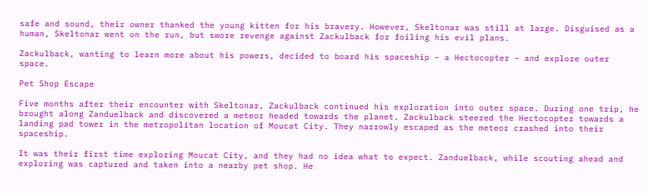safe and sound, their owner thanked the young kitten for his bravery. However, Skeltonar was still at large. Disguised as a human, Skeltonar went on the run, but swore revenge against Zackulback for foiling his evil plans.

Zackulback, wanting to learn more about his powers, decided to board his spaceship – a Hectocopter – and explore outer space.

Pet Shop Escape

Five months after their encounter with Skeltonar, Zackulback continued his exploration into outer space. During one trip, he brought along Zanduelback and discovered a meteor headed towards the planet. Zackulback steered the Hectocopter towards a landing pad tower in the metropolitan location of Moucat City. They narrowly escaped as the meteor crashed into their spaceship.

It was their first time exploring Moucat City, and they had no idea what to expect. Zanduelback, while scouting ahead and exploring was captured and taken into a nearby pet shop. He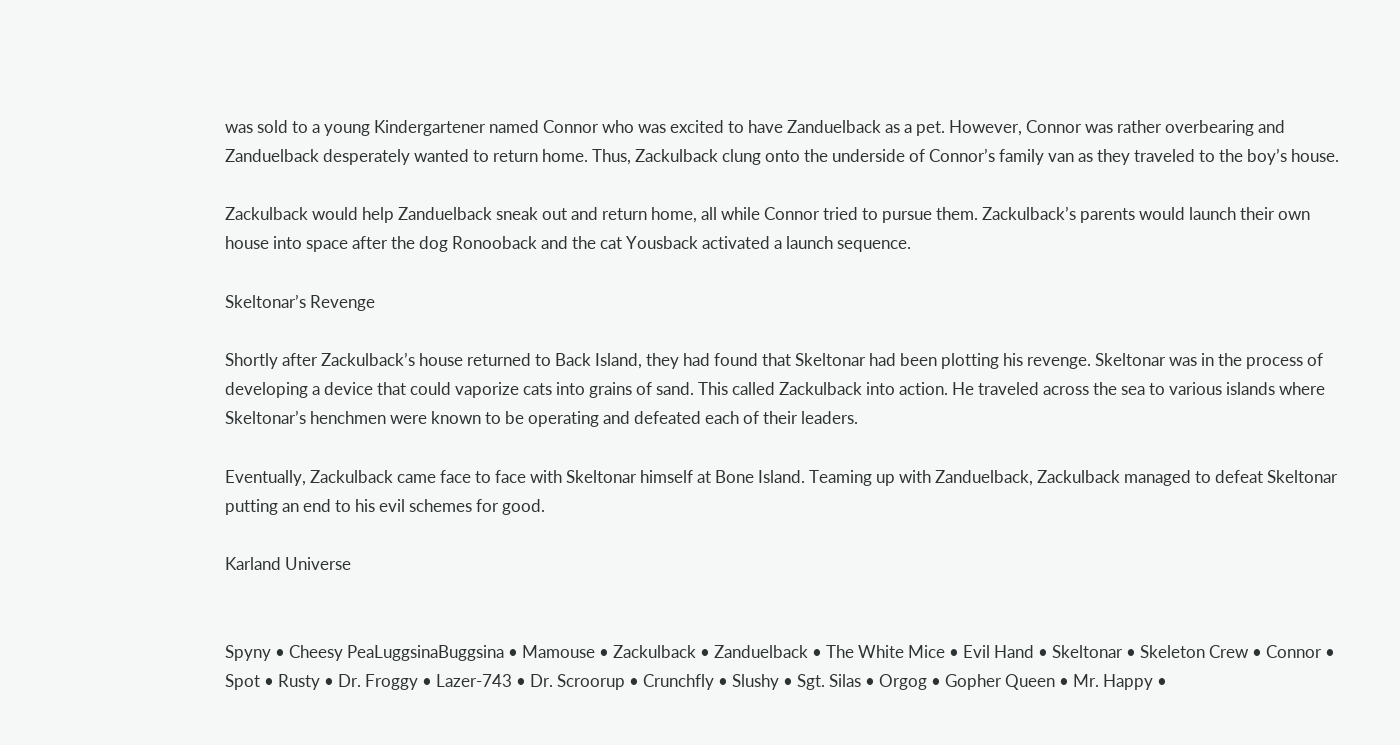was sold to a young Kindergartener named Connor who was excited to have Zanduelback as a pet. However, Connor was rather overbearing and Zanduelback desperately wanted to return home. Thus, Zackulback clung onto the underside of Connor’s family van as they traveled to the boy’s house.

Zackulback would help Zanduelback sneak out and return home, all while Connor tried to pursue them. Zackulback’s parents would launch their own house into space after the dog Ronooback and the cat Yousback activated a launch sequence.

Skeltonar’s Revenge

Shortly after Zackulback’s house returned to Back Island, they had found that Skeltonar had been plotting his revenge. Skeltonar was in the process of developing a device that could vaporize cats into grains of sand. This called Zackulback into action. He traveled across the sea to various islands where Skeltonar’s henchmen were known to be operating and defeated each of their leaders.

Eventually, Zackulback came face to face with Skeltonar himself at Bone Island. Teaming up with Zanduelback, Zackulback managed to defeat Skeltonar putting an end to his evil schemes for good.

Karland Universe


Spyny • Cheesy PeaLuggsinaBuggsina • Mamouse • Zackulback • Zanduelback • The White Mice • Evil Hand • Skeltonar • Skeleton Crew • Connor • Spot • Rusty • Dr. Froggy • Lazer-743 • Dr. Scroorup • Crunchfly • Slushy • Sgt. Silas • Orgog • Gopher Queen • Mr. Happy •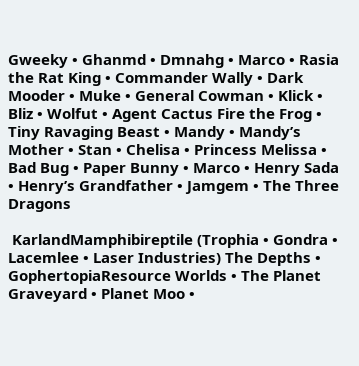Gweeky • Ghanmd • Dmnahg • Marco • Rasia the Rat King • Commander Wally • Dark Mooder • Muke • General Cowman • Klick • Bliz • Wolfut • Agent Cactus Fire the Frog • Tiny Ravaging Beast • Mandy • Mandy’s Mother • Stan • Chelisa • Princess Melissa • Bad Bug • Paper Bunny • Marco • Henry Sada • Henry’s Grandfather • Jamgem • The Three Dragons

 KarlandMamphibireptile (Trophia • Gondra • Lacemlee • Laser Industries) The Depths • GophertopiaResource Worlds • The Planet Graveyard • Planet Moo •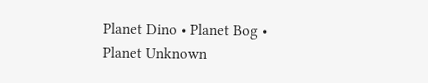Planet Dino • Planet Bog • Planet Unknown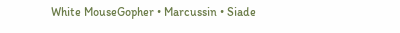White MouseGopher • Marcussin • Siade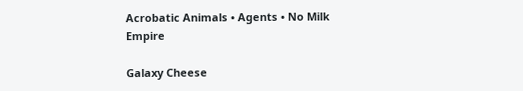Acrobatic Animals • Agents • No Milk Empire

Galaxy Cheese